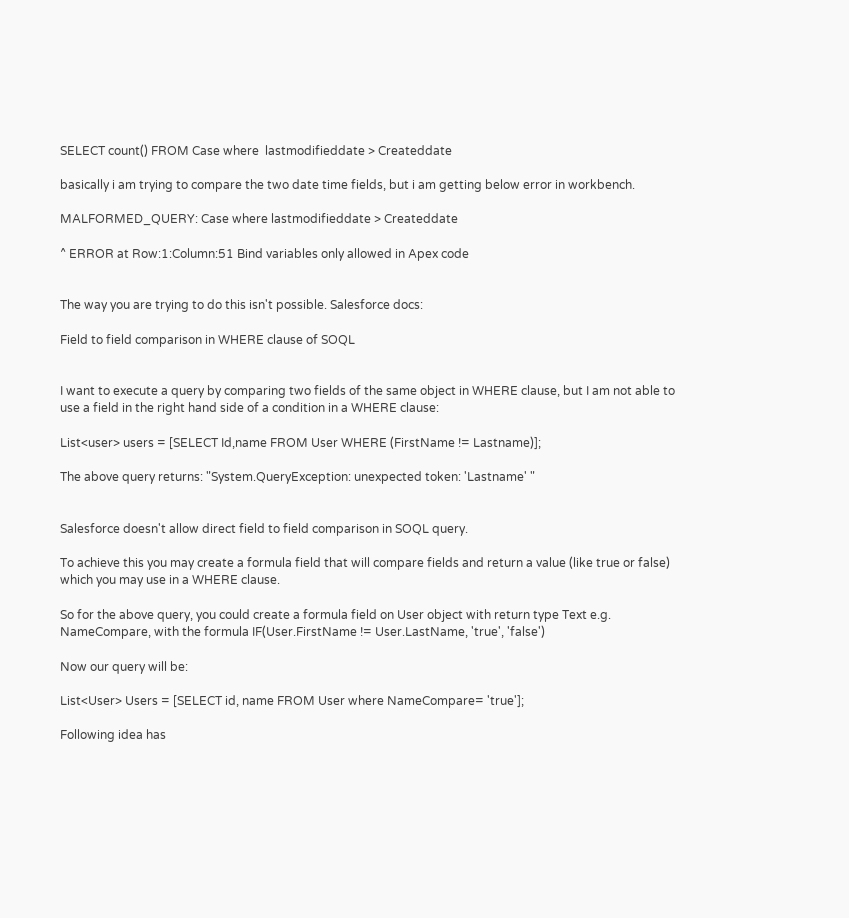SELECT count() FROM Case where  lastmodifieddate > Createddate

basically i am trying to compare the two date time fields, but i am getting below error in workbench.

MALFORMED_QUERY: Case where lastmodifieddate > Createddate

^ ERROR at Row:1:Column:51 Bind variables only allowed in Apex code


The way you are trying to do this isn't possible. Salesforce docs:

Field to field comparison in WHERE clause of SOQL


I want to execute a query by comparing two fields of the same object in WHERE clause, but I am not able to use a field in the right hand side of a condition in a WHERE clause:

List<user> users = [SELECT Id,name FROM User WHERE (FirstName != Lastname)];

The above query returns: "System.QueryException: unexpected token: 'Lastname' "


Salesforce doesn't allow direct field to field comparison in SOQL query.

To achieve this you may create a formula field that will compare fields and return a value (like true or false) which you may use in a WHERE clause.

So for the above query, you could create a formula field on User object with return type Text e.g. NameCompare, with the formula IF(User.FirstName != User.LastName, 'true', 'false')

Now our query will be:

List<User> Users = [SELECT id, name FROM User where NameCompare= 'true'];

Following idea has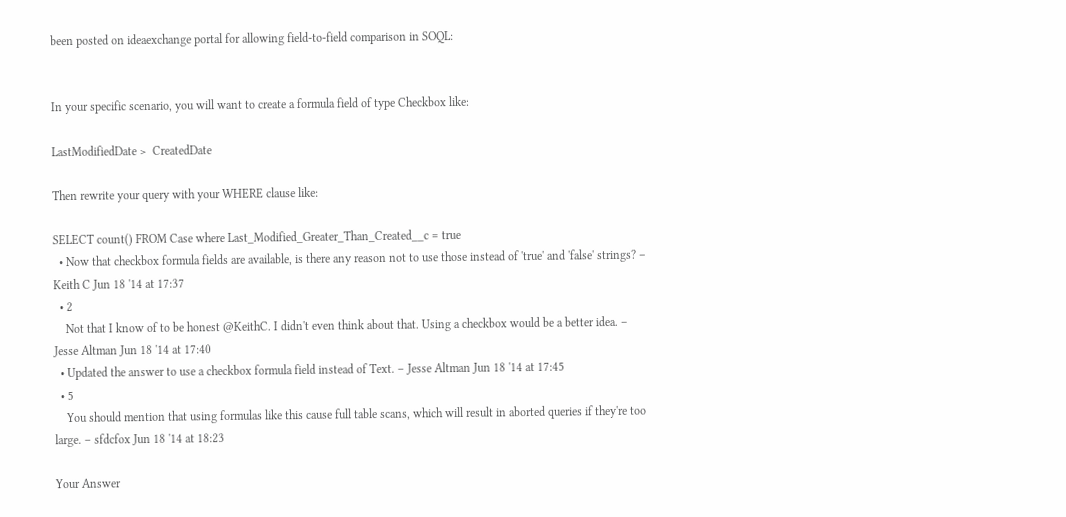been posted on ideaexchange portal for allowing field-to-field comparison in SOQL:


In your specific scenario, you will want to create a formula field of type Checkbox like:

LastModifiedDate >  CreatedDate

Then rewrite your query with your WHERE clause like:

SELECT count() FROM Case where Last_Modified_Greater_Than_Created__c = true
  • Now that checkbox formula fields are available, is there any reason not to use those instead of 'true' and 'false' strings? – Keith C Jun 18 '14 at 17:37
  • 2
    Not that I know of to be honest @KeithC. I didn't even think about that. Using a checkbox would be a better idea. – Jesse Altman Jun 18 '14 at 17:40
  • Updated the answer to use a checkbox formula field instead of Text. – Jesse Altman Jun 18 '14 at 17:45
  • 5
    You should mention that using formulas like this cause full table scans, which will result in aborted queries if they're too large. – sfdcfox Jun 18 '14 at 18:23

Your Answer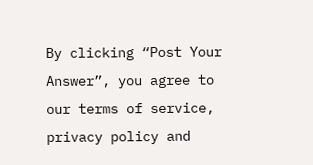By clicking “Post Your Answer”, you agree to our terms of service, privacy policy and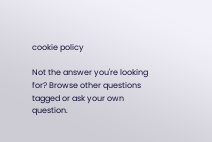cookie policy

Not the answer you're looking for? Browse other questions tagged or ask your own question.